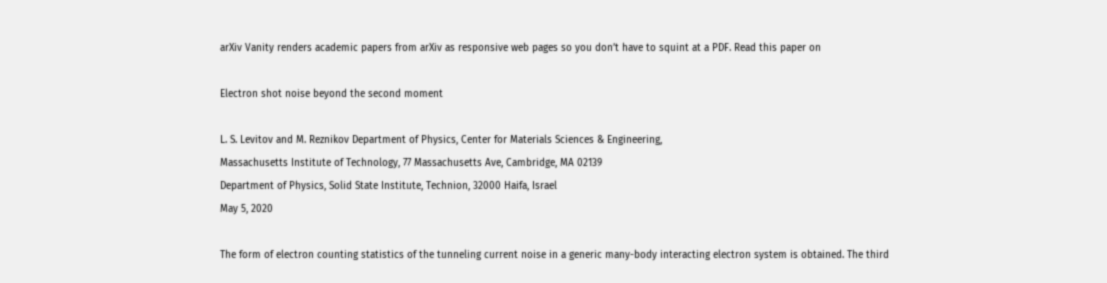arXiv Vanity renders academic papers from arXiv as responsive web pages so you don’t have to squint at a PDF. Read this paper on

Electron shot noise beyond the second moment

L. S. Levitov and M. Reznikov Department of Physics, Center for Materials Sciences & Engineering,
Massachusetts Institute of Technology, 77 Massachusetts Ave, Cambridge, MA 02139
Department of Physics, Solid State Institute, Technion, 32000 Haifa, Israel
May 5, 2020

The form of electron counting statistics of the tunneling current noise in a generic many-body interacting electron system is obtained. The third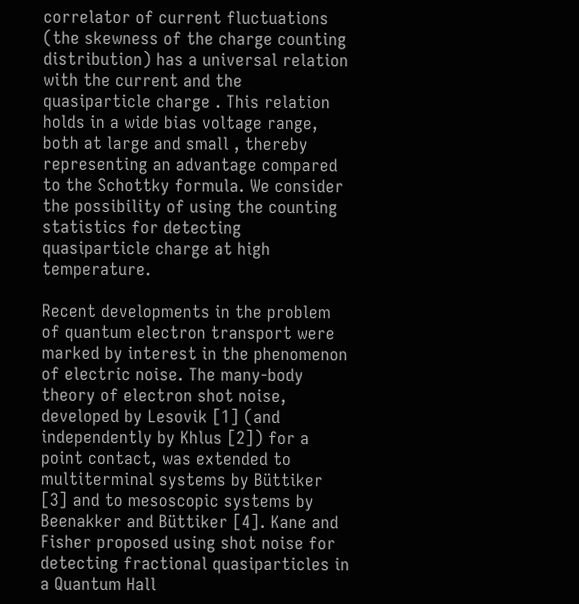correlator of current fluctuations (the skewness of the charge counting distribution) has a universal relation with the current and the quasiparticle charge . This relation holds in a wide bias voltage range, both at large and small , thereby representing an advantage compared to the Schottky formula. We consider the possibility of using the counting statistics for detecting quasiparticle charge at high temperature.

Recent developments in the problem of quantum electron transport were marked by interest in the phenomenon of electric noise. The many-body theory of electron shot noise, developed by Lesovik [1] (and independently by Khlus [2]) for a point contact, was extended to multiterminal systems by Büttiker [3] and to mesoscopic systems by Beenakker and Büttiker [4]. Kane and Fisher proposed using shot noise for detecting fractional quasiparticles in a Quantum Hall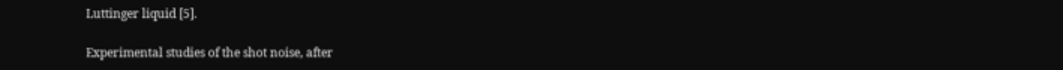Luttinger liquid [5].

Experimental studies of the shot noise, after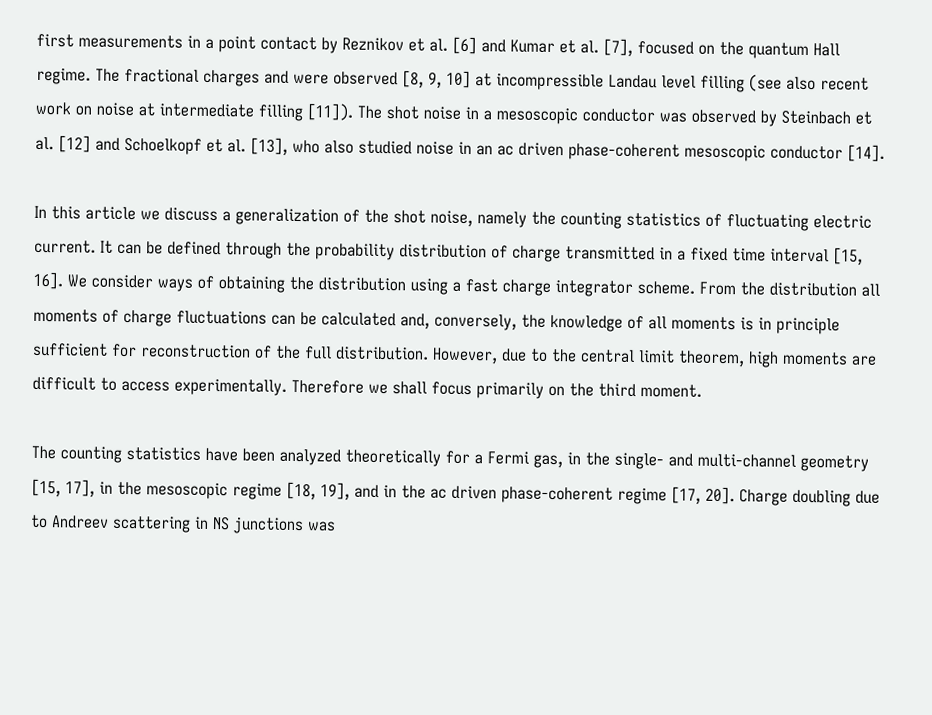first measurements in a point contact by Reznikov et al. [6] and Kumar et al. [7], focused on the quantum Hall regime. The fractional charges and were observed [8, 9, 10] at incompressible Landau level filling (see also recent work on noise at intermediate filling [11]). The shot noise in a mesoscopic conductor was observed by Steinbach et al. [12] and Schoelkopf et al. [13], who also studied noise in an ac driven phase-coherent mesoscopic conductor [14].

In this article we discuss a generalization of the shot noise, namely the counting statistics of fluctuating electric current. It can be defined through the probability distribution of charge transmitted in a fixed time interval [15, 16]. We consider ways of obtaining the distribution using a fast charge integrator scheme. From the distribution all moments of charge fluctuations can be calculated and, conversely, the knowledge of all moments is in principle sufficient for reconstruction of the full distribution. However, due to the central limit theorem, high moments are difficult to access experimentally. Therefore we shall focus primarily on the third moment.

The counting statistics have been analyzed theoretically for a Fermi gas, in the single- and multi-channel geometry [15, 17], in the mesoscopic regime [18, 19], and in the ac driven phase-coherent regime [17, 20]. Charge doubling due to Andreev scattering in NS junctions was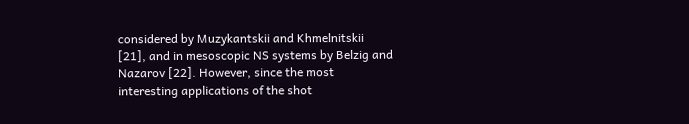considered by Muzykantskii and Khmelnitskii [21], and in mesoscopic NS systems by Belzig and Nazarov [22]. However, since the most interesting applications of the shot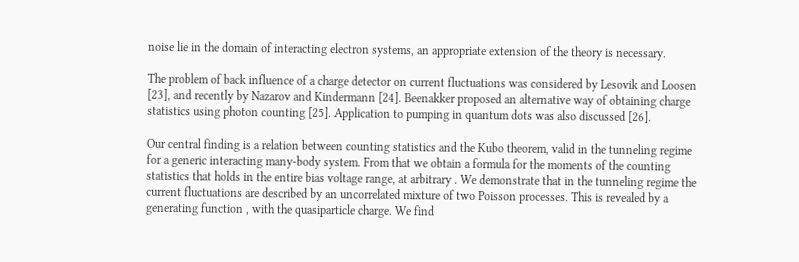noise lie in the domain of interacting electron systems, an appropriate extension of the theory is necessary.

The problem of back influence of a charge detector on current fluctuations was considered by Lesovik and Loosen [23], and recently by Nazarov and Kindermann [24]. Beenakker proposed an alternative way of obtaining charge statistics using photon counting [25]. Application to pumping in quantum dots was also discussed [26].

Our central finding is a relation between counting statistics and the Kubo theorem, valid in the tunneling regime for a generic interacting many-body system. From that we obtain a formula for the moments of the counting statistics that holds in the entire bias voltage range, at arbitrary . We demonstrate that in the tunneling regime the current fluctuations are described by an uncorrelated mixture of two Poisson processes. This is revealed by a generating function , with the quasiparticle charge. We find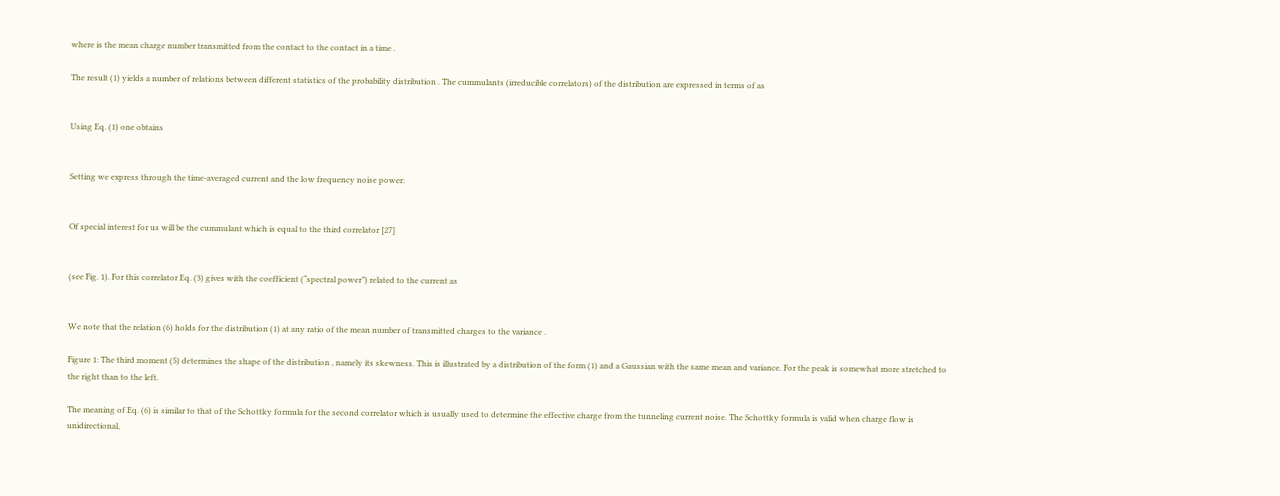where is the mean charge number transmitted from the contact to the contact in a time .

The result (1) yields a number of relations between different statistics of the probability distribution . The cummulants (irreducible correlators) of the distribution are expressed in terms of as


Using Eq. (1) one obtains


Setting we express through the time-averaged current and the low frequency noise power:


Of special interest for us will be the cummulant which is equal to the third correlator [27]


(see Fig. 1). For this correlator Eq. (3) gives with the coefficient (“spectral power”) related to the current as


We note that the relation (6) holds for the distribution (1) at any ratio of the mean number of transmitted charges to the variance .

Figure 1: The third moment (5) determines the shape of the distribution , namely its skewness. This is illustrated by a distribution of the form (1) and a Gaussian with the same mean and variance. For the peak is somewhat more stretched to the right than to the left.

The meaning of Eq. (6) is similar to that of the Schottky formula for the second correlator which is usually used to determine the effective charge from the tunneling current noise. The Schottky formula is valid when charge flow is unidirectional,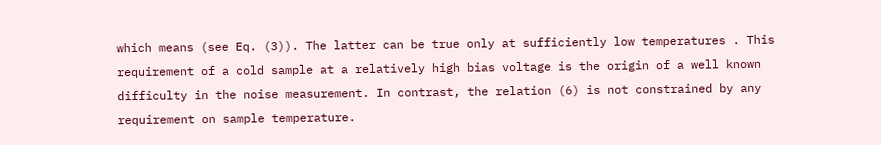which means (see Eq. (3)). The latter can be true only at sufficiently low temperatures . This requirement of a cold sample at a relatively high bias voltage is the origin of a well known difficulty in the noise measurement. In contrast, the relation (6) is not constrained by any requirement on sample temperature.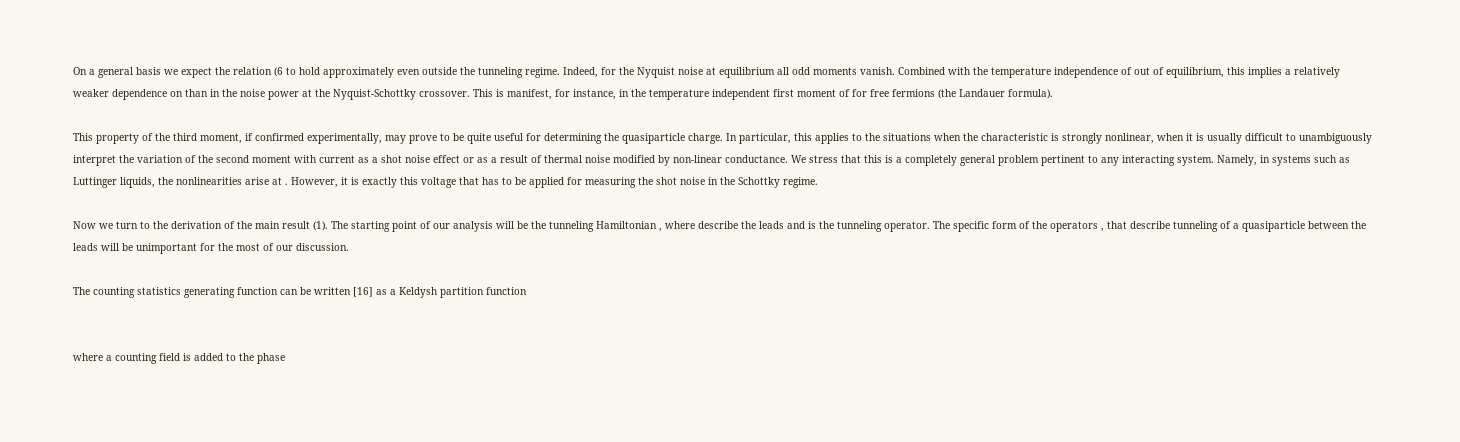On a general basis we expect the relation (6 to hold approximately even outside the tunneling regime. Indeed, for the Nyquist noise at equilibrium all odd moments vanish. Combined with the temperature independence of out of equilibrium, this implies a relatively weaker dependence on than in the noise power at the Nyquist-Schottky crossover. This is manifest, for instance, in the temperature independent first moment of for free fermions (the Landauer formula).

This property of the third moment, if confirmed experimentally, may prove to be quite useful for determining the quasiparticle charge. In particular, this applies to the situations when the characteristic is strongly nonlinear, when it is usually difficult to unambiguously interpret the variation of the second moment with current as a shot noise effect or as a result of thermal noise modified by non-linear conductance. We stress that this is a completely general problem pertinent to any interacting system. Namely, in systems such as Luttinger liquids, the nonlinearities arise at . However, it is exactly this voltage that has to be applied for measuring the shot noise in the Schottky regime.

Now we turn to the derivation of the main result (1). The starting point of our analysis will be the tunneling Hamiltonian , where describe the leads and is the tunneling operator. The specific form of the operators , that describe tunneling of a quasiparticle between the leads will be unimportant for the most of our discussion.

The counting statistics generating function can be written [16] as a Keldysh partition function


where a counting field is added to the phase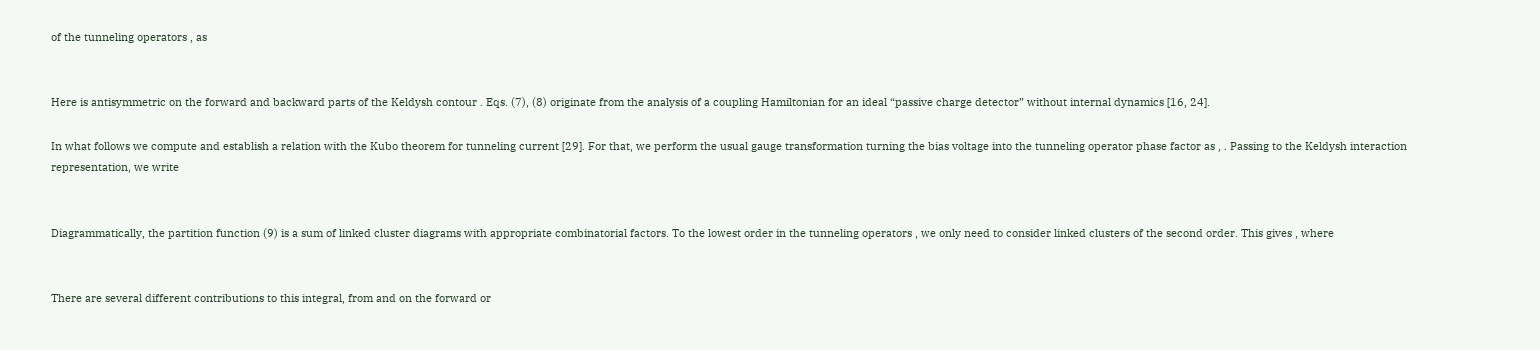of the tunneling operators , as


Here is antisymmetric on the forward and backward parts of the Keldysh contour . Eqs. (7), (8) originate from the analysis of a coupling Hamiltonian for an ideal “passive charge detector” without internal dynamics [16, 24].

In what follows we compute and establish a relation with the Kubo theorem for tunneling current [29]. For that, we perform the usual gauge transformation turning the bias voltage into the tunneling operator phase factor as , . Passing to the Keldysh interaction representation, we write


Diagrammatically, the partition function (9) is a sum of linked cluster diagrams with appropriate combinatorial factors. To the lowest order in the tunneling operators , we only need to consider linked clusters of the second order. This gives , where


There are several different contributions to this integral, from and on the forward or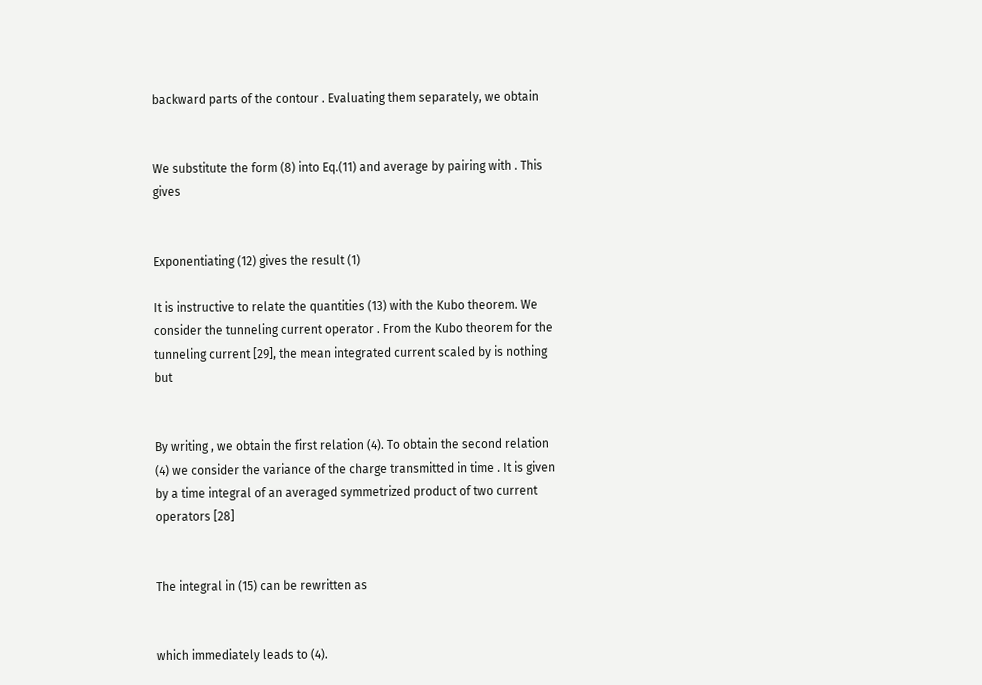backward parts of the contour . Evaluating them separately, we obtain


We substitute the form (8) into Eq.(11) and average by pairing with . This gives


Exponentiating (12) gives the result (1)

It is instructive to relate the quantities (13) with the Kubo theorem. We consider the tunneling current operator . From the Kubo theorem for the tunneling current [29], the mean integrated current scaled by is nothing but


By writing , we obtain the first relation (4). To obtain the second relation (4) we consider the variance of the charge transmitted in time . It is given by a time integral of an averaged symmetrized product of two current operators [28]


The integral in (15) can be rewritten as


which immediately leads to (4).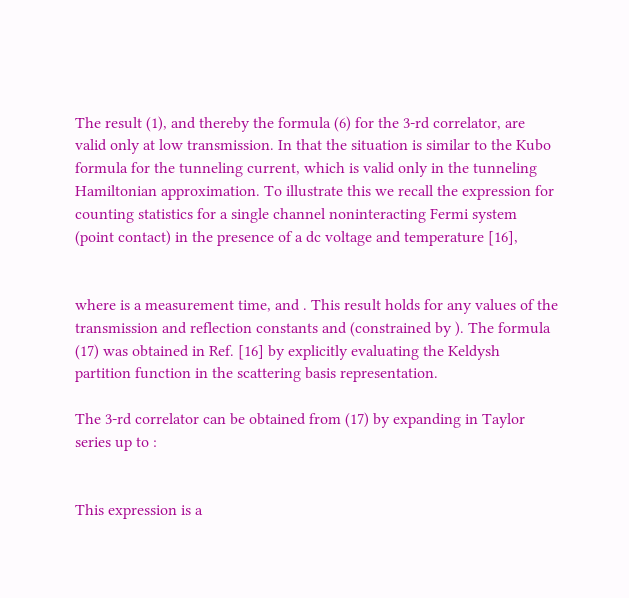The result (1), and thereby the formula (6) for the 3-rd correlator, are valid only at low transmission. In that the situation is similar to the Kubo formula for the tunneling current, which is valid only in the tunneling Hamiltonian approximation. To illustrate this we recall the expression for counting statistics for a single channel noninteracting Fermi system (point contact) in the presence of a dc voltage and temperature [16],


where is a measurement time, and . This result holds for any values of the transmission and reflection constants and (constrained by ). The formula (17) was obtained in Ref. [16] by explicitly evaluating the Keldysh partition function in the scattering basis representation.

The 3-rd correlator can be obtained from (17) by expanding in Taylor series up to :


This expression is a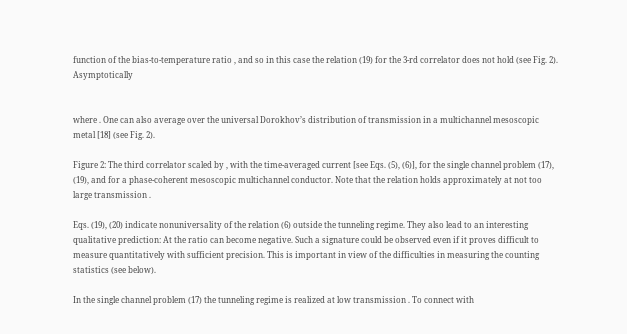function of the bias-to-temperature ratio , and so in this case the relation (19) for the 3-rd correlator does not hold (see Fig. 2). Asymptotically


where . One can also average over the universal Dorokhov’s distribution of transmission in a multichannel mesoscopic metal [18] (see Fig. 2).

Figure 2: The third correlator scaled by , with the time-averaged current [see Eqs. (5), (6)], for the single channel problem (17), (19), and for a phase-coherent mesoscopic multichannel conductor. Note that the relation holds approximately at not too large transmission .

Eqs. (19), (20) indicate nonuniversality of the relation (6) outside the tunneling regime. They also lead to an interesting qualitative prediction: At the ratio can become negative. Such a signature could be observed even if it proves difficult to measure quantitatively with sufficient precision. This is important in view of the difficulties in measuring the counting statistics (see below).

In the single channel problem (17) the tunneling regime is realized at low transmission . To connect with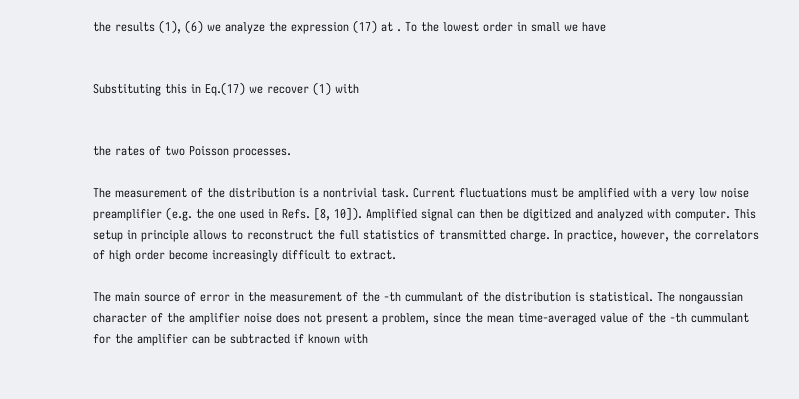the results (1), (6) we analyze the expression (17) at . To the lowest order in small we have


Substituting this in Eq.(17) we recover (1) with


the rates of two Poisson processes.

The measurement of the distribution is a nontrivial task. Current fluctuations must be amplified with a very low noise preamplifier (e.g. the one used in Refs. [8, 10]). Amplified signal can then be digitized and analyzed with computer. This setup in principle allows to reconstruct the full statistics of transmitted charge. In practice, however, the correlators of high order become increasingly difficult to extract.

The main source of error in the measurement of the -th cummulant of the distribution is statistical. The nongaussian character of the amplifier noise does not present a problem, since the mean time-averaged value of the -th cummulant for the amplifier can be subtracted if known with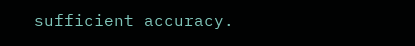sufficient accuracy.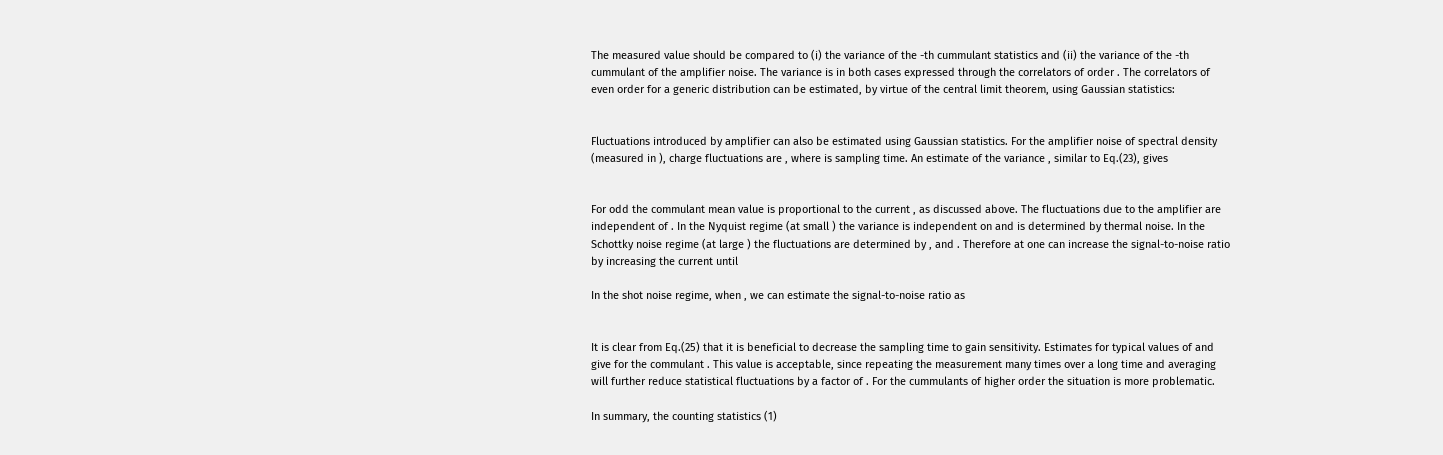The measured value should be compared to (i) the variance of the -th cummulant statistics and (ii) the variance of the -th cummulant of the amplifier noise. The variance is in both cases expressed through the correlators of order . The correlators of even order for a generic distribution can be estimated, by virtue of the central limit theorem, using Gaussian statistics:


Fluctuations introduced by amplifier can also be estimated using Gaussian statistics. For the amplifier noise of spectral density (measured in ), charge fluctuations are , where is sampling time. An estimate of the variance , similar to Eq.(23), gives


For odd the commulant mean value is proportional to the current , as discussed above. The fluctuations due to the amplifier are independent of . In the Nyquist regime (at small ) the variance is independent on and is determined by thermal noise. In the Schottky noise regime (at large ) the fluctuations are determined by , and . Therefore at one can increase the signal-to-noise ratio by increasing the current until

In the shot noise regime, when , we can estimate the signal-to-noise ratio as


It is clear from Eq.(25) that it is beneficial to decrease the sampling time to gain sensitivity. Estimates for typical values of and give for the commulant . This value is acceptable, since repeating the measurement many times over a long time and averaging will further reduce statistical fluctuations by a factor of . For the cummulants of higher order the situation is more problematic.

In summary, the counting statistics (1)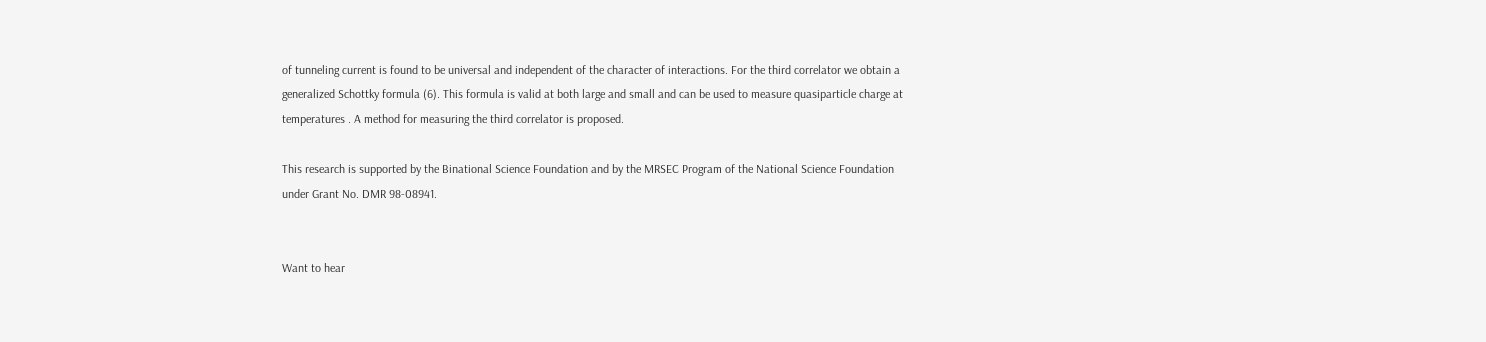of tunneling current is found to be universal and independent of the character of interactions. For the third correlator we obtain a generalized Schottky formula (6). This formula is valid at both large and small and can be used to measure quasiparticle charge at temperatures . A method for measuring the third correlator is proposed.

This research is supported by the Binational Science Foundation and by the MRSEC Program of the National Science Foundation under Grant No. DMR 98-08941.


Want to hear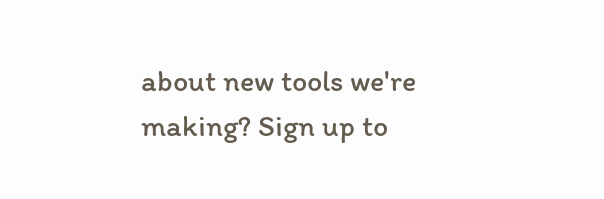about new tools we're making? Sign up to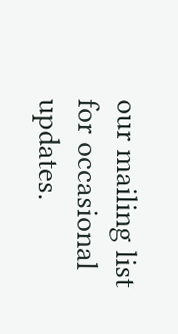our mailing list for occasional updates.